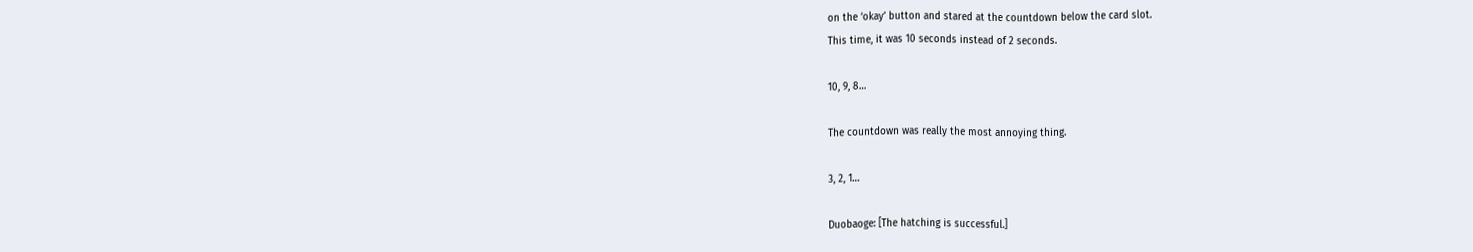on the ‘okay’ button and stared at the countdown below the card slot.
This time, it was 10 seconds instead of 2 seconds.

10, 9, 8…

The countdown was really the most annoying thing.

3, 2, 1…

Duobaoge: [The hatching is successful.]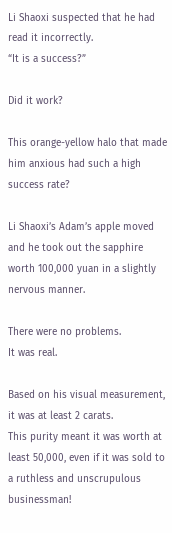Li Shaoxi suspected that he had read it incorrectly.
“It is a success?”

Did it work?

This orange-yellow halo that made him anxious had such a high success rate?

Li Shaoxi’s Adam’s apple moved and he took out the sapphire worth 100,000 yuan in a slightly nervous manner.

There were no problems.
It was real.

Based on his visual measurement, it was at least 2 carats.
This purity meant it was worth at least 50,000, even if it was sold to a ruthless and unscrupulous businessman!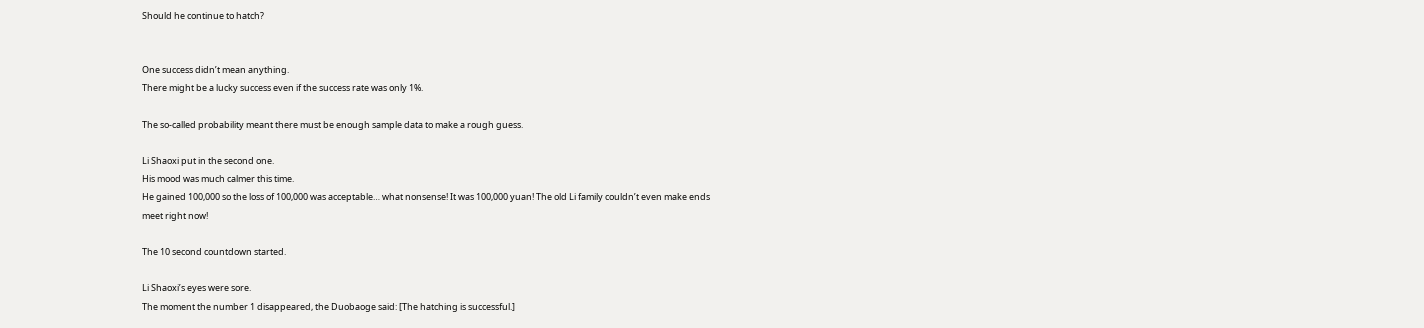Should he continue to hatch?


One success didn’t mean anything.
There might be a lucky success even if the success rate was only 1%.

The so-called probability meant there must be enough sample data to make a rough guess.

Li Shaoxi put in the second one.
His mood was much calmer this time.
He gained 100,000 so the loss of 100,000 was acceptable… what nonsense! It was 100,000 yuan! The old Li family couldn’t even make ends meet right now!

The 10 second countdown started.

Li Shaoxi’s eyes were sore.
The moment the number 1 disappeared, the Duobaoge said: [The hatching is successful.]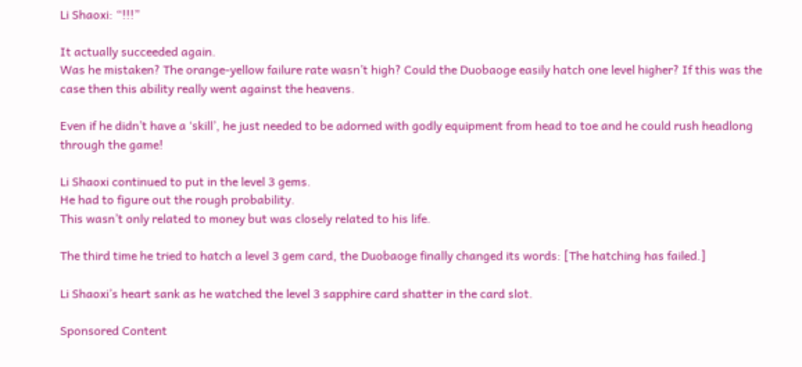Li Shaoxi: “!!!”

It actually succeeded again.
Was he mistaken? The orange-yellow failure rate wasn’t high? Could the Duobaoge easily hatch one level higher? If this was the case then this ability really went against the heavens.

Even if he didn’t have a ‘skill’, he just needed to be adorned with godly equipment from head to toe and he could rush headlong through the game!

Li Shaoxi continued to put in the level 3 gems.
He had to figure out the rough probability.
This wasn’t only related to money but was closely related to his life.

The third time he tried to hatch a level 3 gem card, the Duobaoge finally changed its words: [The hatching has failed.]

Li Shaoxi’s heart sank as he watched the level 3 sapphire card shatter in the card slot.

Sponsored Content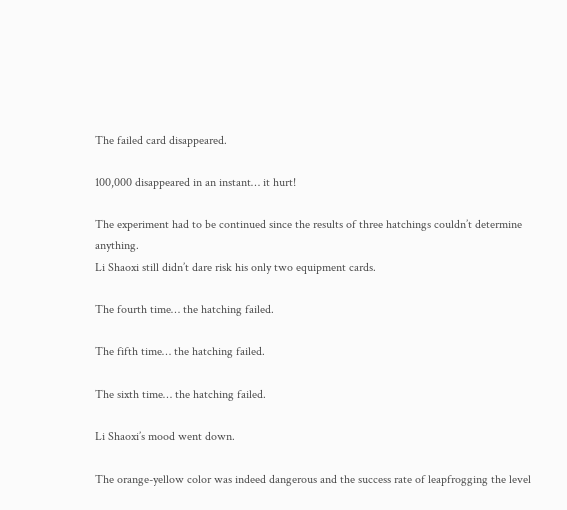The failed card disappeared.

100,000 disappeared in an instant… it hurt!

The experiment had to be continued since the results of three hatchings couldn’t determine anything.
Li Shaoxi still didn’t dare risk his only two equipment cards.

The fourth time… the hatching failed.

The fifth time… the hatching failed.

The sixth time… the hatching failed.

Li Shaoxi’s mood went down.

The orange-yellow color was indeed dangerous and the success rate of leapfrogging the level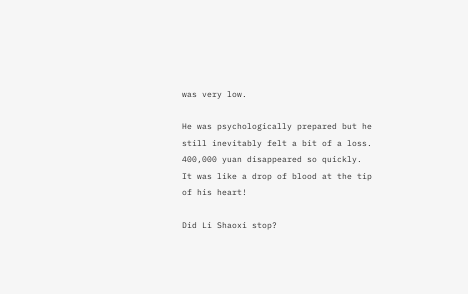was very low.

He was psychologically prepared but he still inevitably felt a bit of a loss.
400,000 yuan disappeared so quickly.
It was like a drop of blood at the tip of his heart!

Did Li Shaoxi stop?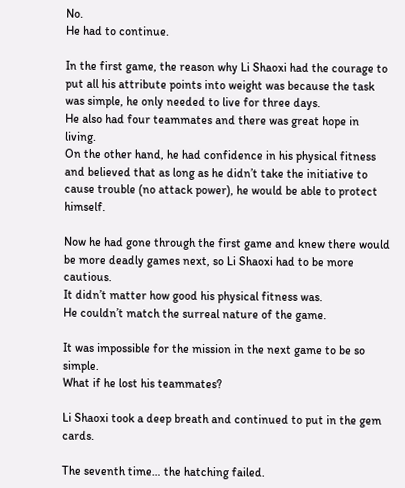No.
He had to continue.

In the first game, the reason why Li Shaoxi had the courage to put all his attribute points into weight was because the task was simple, he only needed to live for three days.
He also had four teammates and there was great hope in living.
On the other hand, he had confidence in his physical fitness and believed that as long as he didn’t take the initiative to cause trouble (no attack power), he would be able to protect himself.

Now he had gone through the first game and knew there would be more deadly games next, so Li Shaoxi had to be more cautious.
It didn’t matter how good his physical fitness was.
He couldn’t match the surreal nature of the game.

It was impossible for the mission in the next game to be so simple.
What if he lost his teammates?

Li Shaoxi took a deep breath and continued to put in the gem cards.

The seventh time… the hatching failed.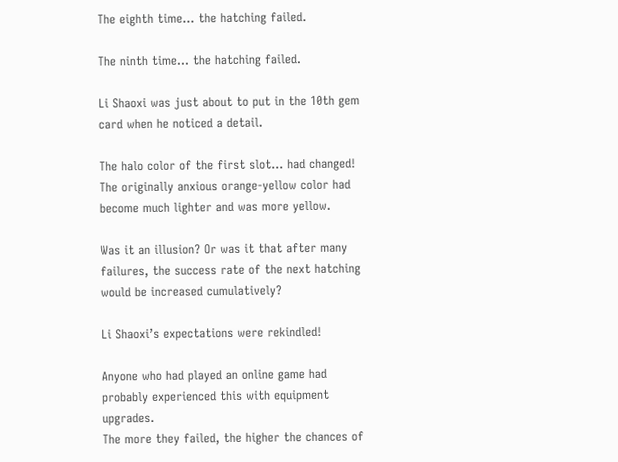The eighth time… the hatching failed.

The ninth time… the hatching failed.

Li Shaoxi was just about to put in the 10th gem card when he noticed a detail.

The halo color of the first slot… had changed! The originally anxious orange-yellow color had become much lighter and was more yellow.

Was it an illusion? Or was it that after many failures, the success rate of the next hatching would be increased cumulatively?

Li Shaoxi’s expectations were rekindled!

Anyone who had played an online game had probably experienced this with equipment upgrades.
The more they failed, the higher the chances of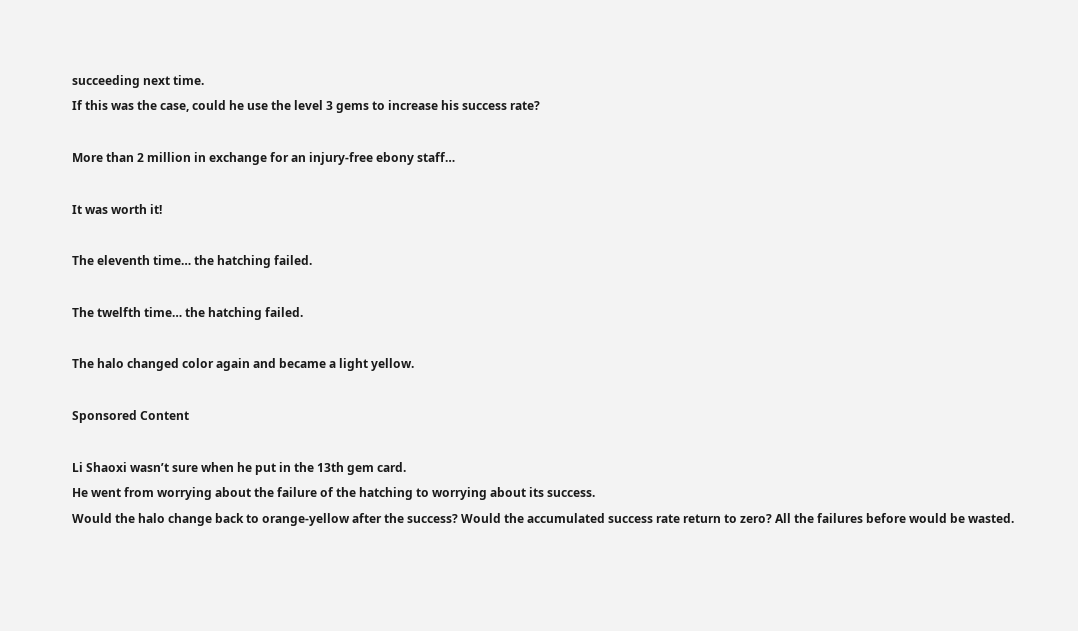succeeding next time.
If this was the case, could he use the level 3 gems to increase his success rate?

More than 2 million in exchange for an injury-free ebony staff…

It was worth it!

The eleventh time… the hatching failed.

The twelfth time… the hatching failed.

The halo changed color again and became a light yellow.

Sponsored Content

Li Shaoxi wasn’t sure when he put in the 13th gem card.
He went from worrying about the failure of the hatching to worrying about its success.
Would the halo change back to orange-yellow after the success? Would the accumulated success rate return to zero? All the failures before would be wasted.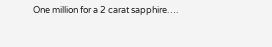One million for a 2 carat sapphire….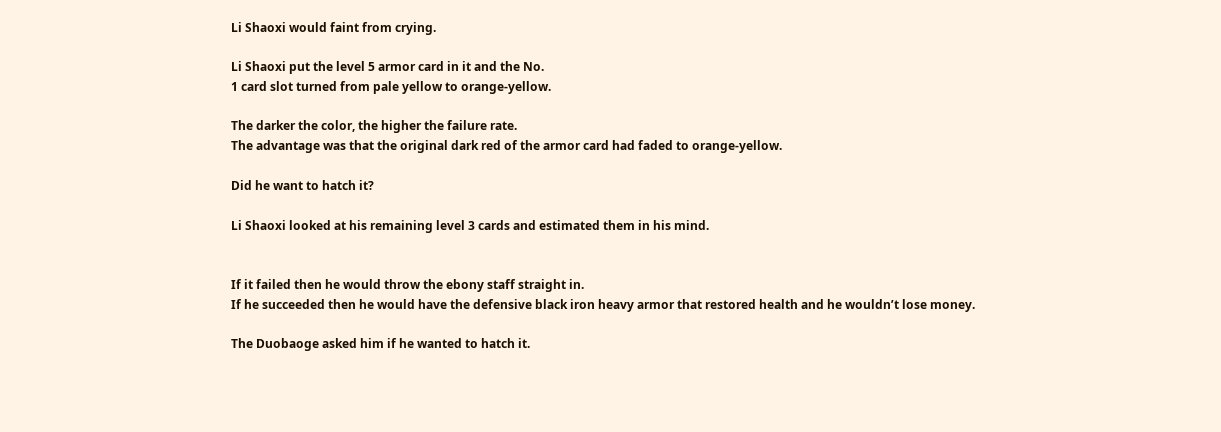Li Shaoxi would faint from crying.

Li Shaoxi put the level 5 armor card in it and the No.
1 card slot turned from pale yellow to orange-yellow.

The darker the color, the higher the failure rate.
The advantage was that the original dark red of the armor card had faded to orange-yellow.

Did he want to hatch it?

Li Shaoxi looked at his remaining level 3 cards and estimated them in his mind.


If it failed then he would throw the ebony staff straight in.
If he succeeded then he would have the defensive black iron heavy armor that restored health and he wouldn’t lose money.

The Duobaoge asked him if he wanted to hatch it.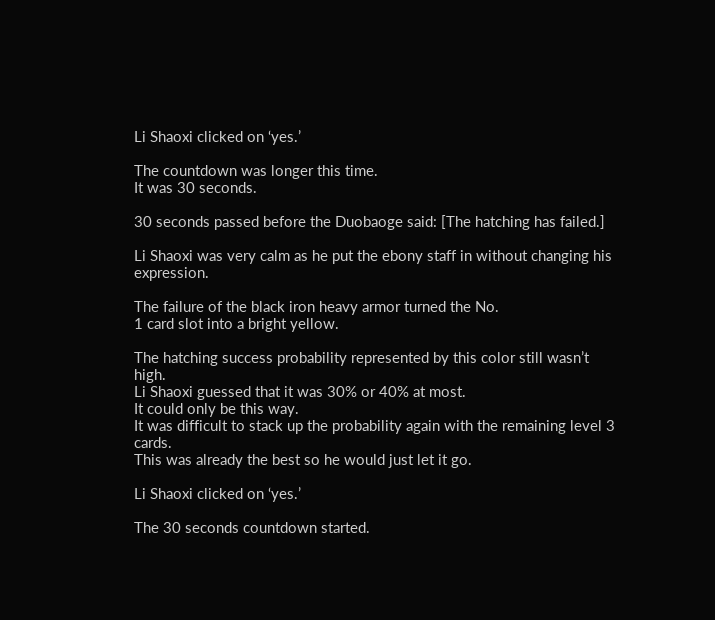Li Shaoxi clicked on ‘yes.’

The countdown was longer this time.
It was 30 seconds.

30 seconds passed before the Duobaoge said: [The hatching has failed.]

Li Shaoxi was very calm as he put the ebony staff in without changing his expression.

The failure of the black iron heavy armor turned the No.
1 card slot into a bright yellow.

The hatching success probability represented by this color still wasn’t high.
Li Shaoxi guessed that it was 30% or 40% at most.
It could only be this way.
It was difficult to stack up the probability again with the remaining level 3 cards.
This was already the best so he would just let it go.

Li Shaoxi clicked on ‘yes.’

The 30 seconds countdown started.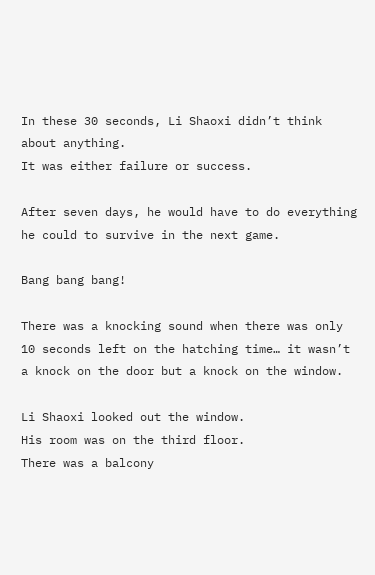In these 30 seconds, Li Shaoxi didn’t think about anything.
It was either failure or success.

After seven days, he would have to do everything he could to survive in the next game.

Bang bang bang!

There was a knocking sound when there was only 10 seconds left on the hatching time… it wasn’t a knock on the door but a knock on the window.

Li Shaoxi looked out the window.
His room was on the third floor.
There was a balcony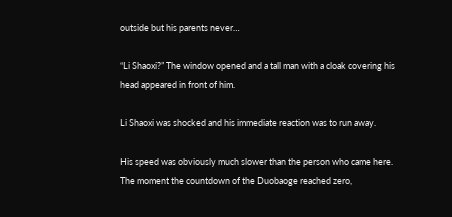outside but his parents never…

“Li Shaoxi?” The window opened and a tall man with a cloak covering his head appeared in front of him.

Li Shaoxi was shocked and his immediate reaction was to run away.

His speed was obviously much slower than the person who came here.
The moment the countdown of the Duobaoge reached zero,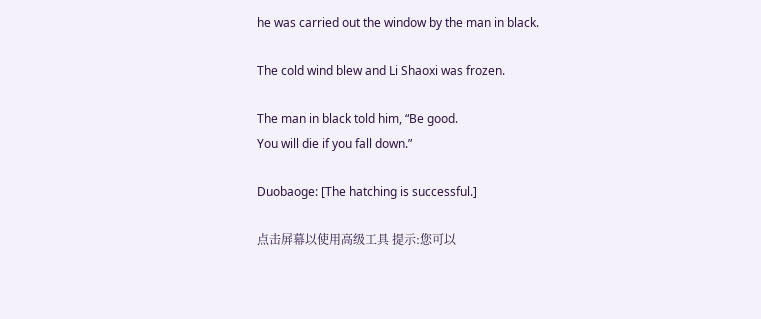he was carried out the window by the man in black.

The cold wind blew and Li Shaoxi was frozen.

The man in black told him, “Be good.
You will die if you fall down.”

Duobaoge: [The hatching is successful.]

点击屏幕以使用高级工具 提示:您可以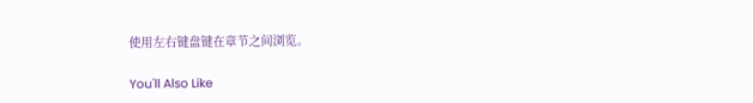使用左右键盘键在章节之间浏览。

You'll Also Like